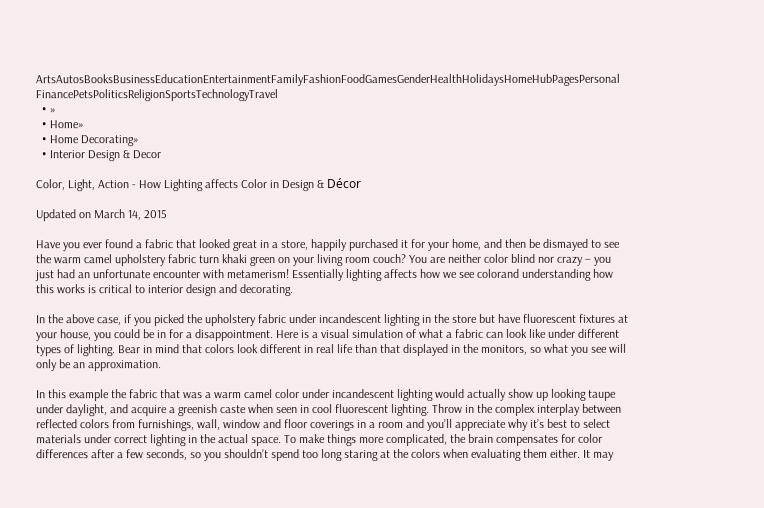ArtsAutosBooksBusinessEducationEntertainmentFamilyFashionFoodGamesGenderHealthHolidaysHomeHubPagesPersonal FinancePetsPoliticsReligionSportsTechnologyTravel
  • »
  • Home»
  • Home Decorating»
  • Interior Design & Decor

Color, Light, Action - How Lighting affects Color in Design & Décor

Updated on March 14, 2015

Have you ever found a fabric that looked great in a store, happily purchased it for your home, and then be dismayed to see the warm camel upholstery fabric turn khaki green on your living room couch? You are neither color blind nor crazy – you just had an unfortunate encounter with metamerism! Essentially lighting affects how we see colorand understanding how this works is critical to interior design and decorating.

In the above case, if you picked the upholstery fabric under incandescent lighting in the store but have fluorescent fixtures at your house, you could be in for a disappointment. Here is a visual simulation of what a fabric can look like under different types of lighting. Bear in mind that colors look different in real life than that displayed in the monitors, so what you see will only be an approximation.

In this example the fabric that was a warm camel color under incandescent lighting would actually show up looking taupe under daylight, and acquire a greenish caste when seen in cool fluorescent lighting. Throw in the complex interplay between reflected colors from furnishings, wall, window and floor coverings in a room and you’ll appreciate why it’s best to select materials under correct lighting in the actual space. To make things more complicated, the brain compensates for color differences after a few seconds, so you shouldn’t spend too long staring at the colors when evaluating them either. It may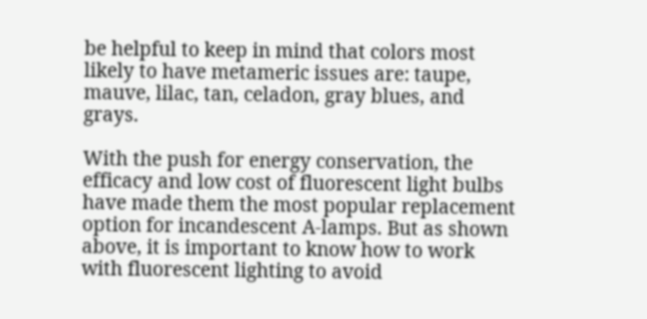be helpful to keep in mind that colors most likely to have metameric issues are: taupe, mauve, lilac, tan, celadon, gray blues, and grays.

With the push for energy conservation, the efficacy and low cost of fluorescent light bulbs have made them the most popular replacement option for incandescent A-lamps. But as shown above, it is important to know how to work with fluorescent lighting to avoid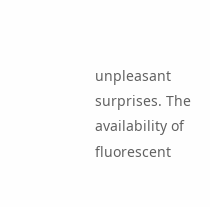unpleasant surprises. The availability of fluorescent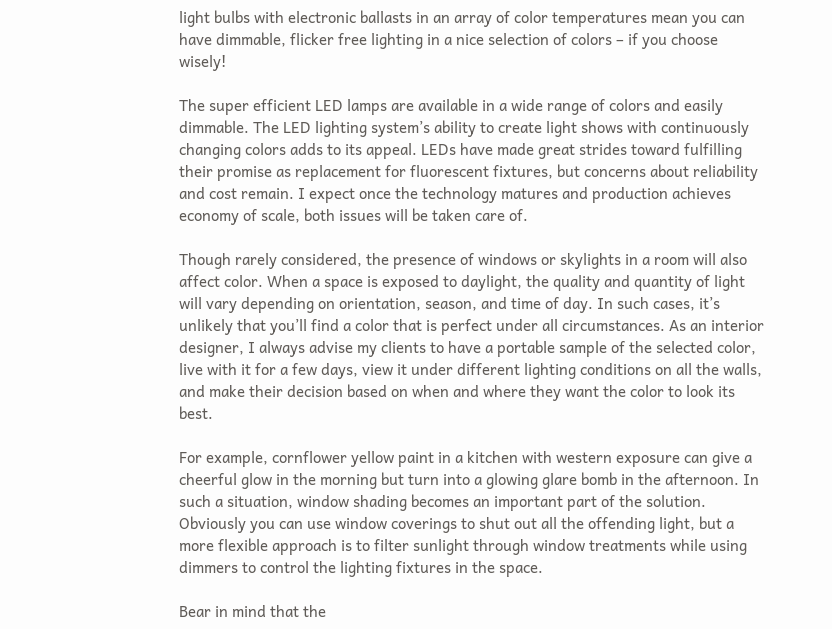light bulbs with electronic ballasts in an array of color temperatures mean you can have dimmable, flicker free lighting in a nice selection of colors – if you choose wisely!

The super efficient LED lamps are available in a wide range of colors and easily dimmable. The LED lighting system’s ability to create light shows with continuously changing colors adds to its appeal. LEDs have made great strides toward fulfilling their promise as replacement for fluorescent fixtures, but concerns about reliability and cost remain. I expect once the technology matures and production achieves economy of scale, both issues will be taken care of.

Though rarely considered, the presence of windows or skylights in a room will also affect color. When a space is exposed to daylight, the quality and quantity of light will vary depending on orientation, season, and time of day. In such cases, it’s unlikely that you’ll find a color that is perfect under all circumstances. As an interior designer, I always advise my clients to have a portable sample of the selected color, live with it for a few days, view it under different lighting conditions on all the walls, and make their decision based on when and where they want the color to look its best.

For example, cornflower yellow paint in a kitchen with western exposure can give a cheerful glow in the morning but turn into a glowing glare bomb in the afternoon. In such a situation, window shading becomes an important part of the solution. Obviously you can use window coverings to shut out all the offending light, but a more flexible approach is to filter sunlight through window treatments while using dimmers to control the lighting fixtures in the space.

Bear in mind that the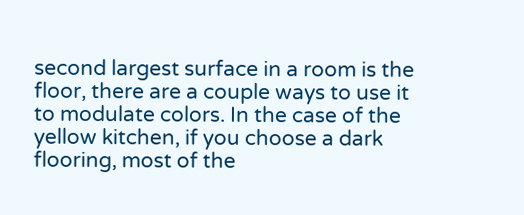second largest surface in a room is the floor, there are a couple ways to use it to modulate colors. In the case of the yellow kitchen, if you choose a dark flooring, most of the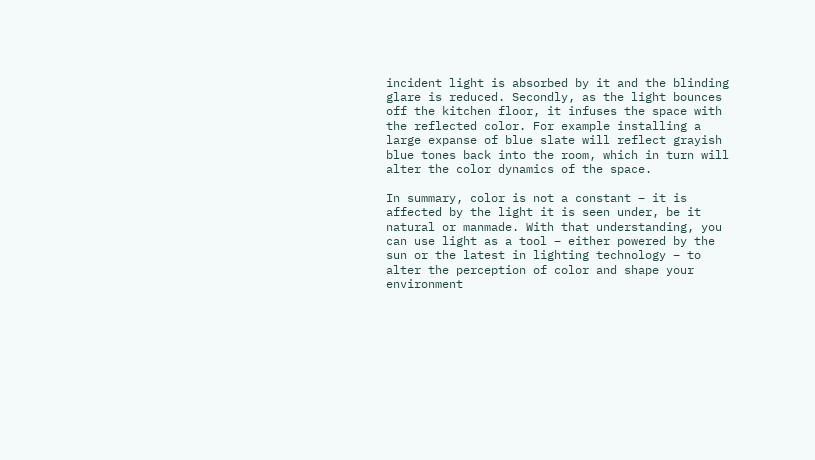incident light is absorbed by it and the blinding glare is reduced. Secondly, as the light bounces off the kitchen floor, it infuses the space with the reflected color. For example installing a large expanse of blue slate will reflect grayish blue tones back into the room, which in turn will alter the color dynamics of the space.

In summary, color is not a constant – it is affected by the light it is seen under, be it natural or manmade. With that understanding, you can use light as a tool – either powered by the sun or the latest in lighting technology – to alter the perception of color and shape your environment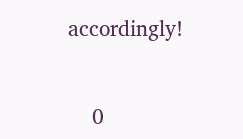accordingly!


    0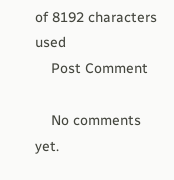of 8192 characters used
    Post Comment

    No comments yet.